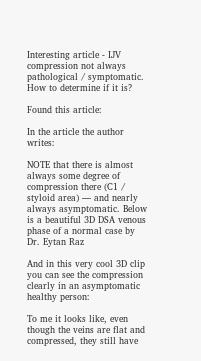Interesting article - IJV compression not always pathological / symptomatic. How to determine if it is?

Found this article:

In the article the author writes:

NOTE that there is almost always some degree of compression there (C1 / styloid area) — and nearly always asymptomatic. Below is a beautiful 3D DSA venous phase of a normal case by Dr. Eytan Raz

And in this very cool 3D clip you can see the compression clearly in an asymptomatic healthy person:

To me it looks like, even though the veins are flat and compressed, they still have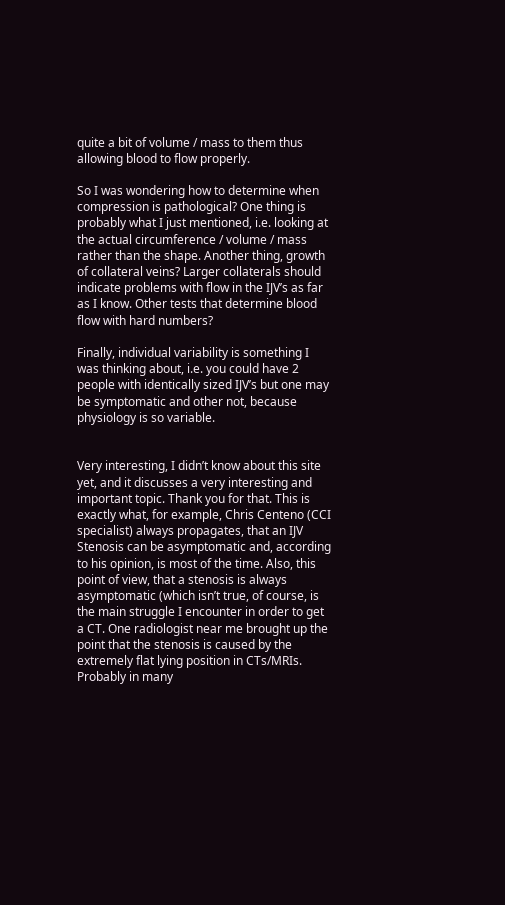quite a bit of volume / mass to them thus allowing blood to flow properly.

So I was wondering how to determine when compression is pathological? One thing is probably what I just mentioned, i.e. looking at the actual circumference / volume / mass rather than the shape. Another thing, growth of collateral veins? Larger collaterals should indicate problems with flow in the IJV’s as far as I know. Other tests that determine blood flow with hard numbers?

Finally, individual variability is something I was thinking about, i.e. you could have 2 people with identically sized IJV’s but one may be symptomatic and other not, because physiology is so variable.


Very interesting, I didn’t know about this site yet, and it discusses a very interesting and important topic. Thank you for that. This is exactly what, for example, Chris Centeno (CCI specialist) always propagates, that an IJV Stenosis can be asymptomatic and, according to his opinion, is most of the time. Also, this point of view, that a stenosis is always asymptomatic (which isn’t true, of course, is the main struggle I encounter in order to get a CT. One radiologist near me brought up the point that the stenosis is caused by the extremely flat lying position in CTs/MRIs. Probably in many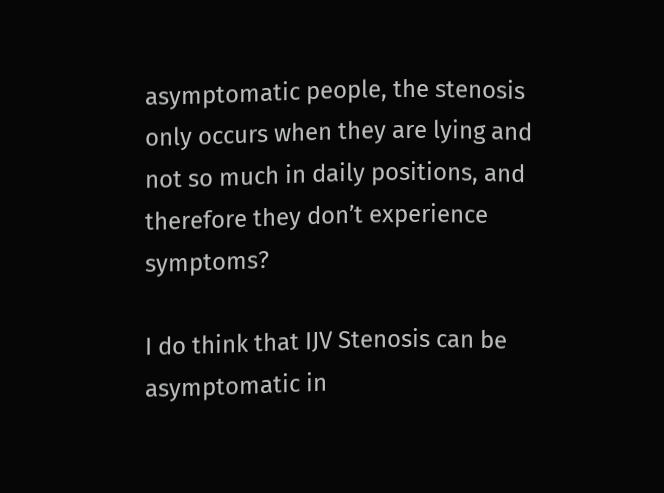asymptomatic people, the stenosis only occurs when they are lying and not so much in daily positions, and therefore they don’t experience symptoms?

I do think that IJV Stenosis can be asymptomatic in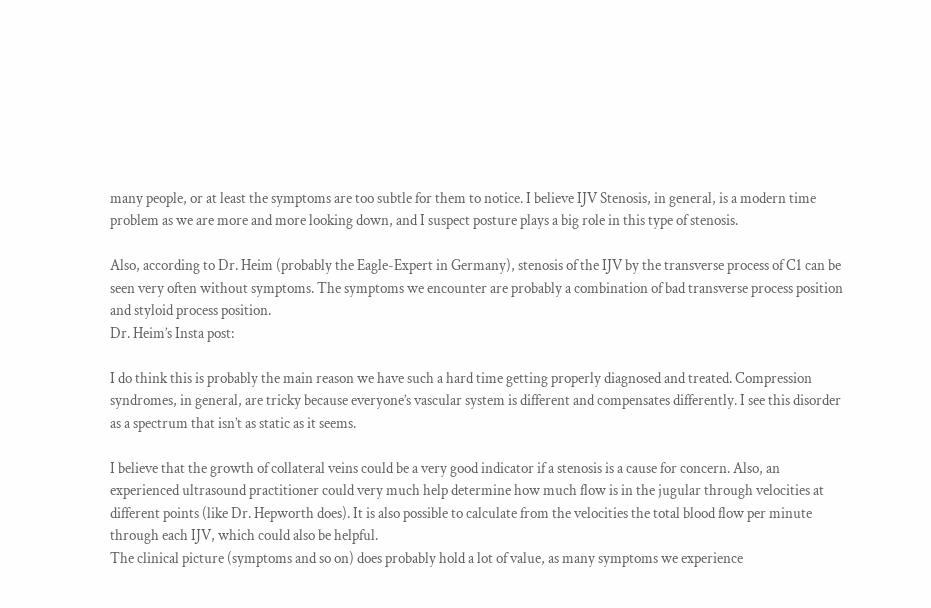many people, or at least the symptoms are too subtle for them to notice. I believe IJV Stenosis, in general, is a modern time problem as we are more and more looking down, and I suspect posture plays a big role in this type of stenosis.

Also, according to Dr. Heim (probably the Eagle-Expert in Germany), stenosis of the IJV by the transverse process of C1 can be seen very often without symptoms. The symptoms we encounter are probably a combination of bad transverse process position and styloid process position.
Dr. Heim’s Insta post:

I do think this is probably the main reason we have such a hard time getting properly diagnosed and treated. Compression syndromes, in general, are tricky because everyone’s vascular system is different and compensates differently. I see this disorder as a spectrum that isn’t as static as it seems.

I believe that the growth of collateral veins could be a very good indicator if a stenosis is a cause for concern. Also, an experienced ultrasound practitioner could very much help determine how much flow is in the jugular through velocities at different points (like Dr. Hepworth does). It is also possible to calculate from the velocities the total blood flow per minute through each IJV, which could also be helpful.
The clinical picture (symptoms and so on) does probably hold a lot of value, as many symptoms we experience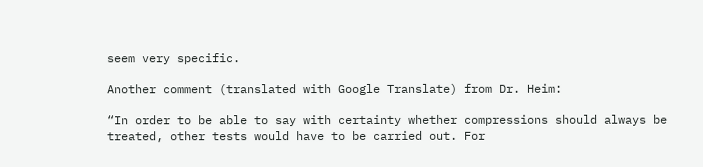seem very specific.

Another comment (translated with Google Translate) from Dr. Heim:

“In order to be able to say with certainty whether compressions should always be treated, other tests would have to be carried out. For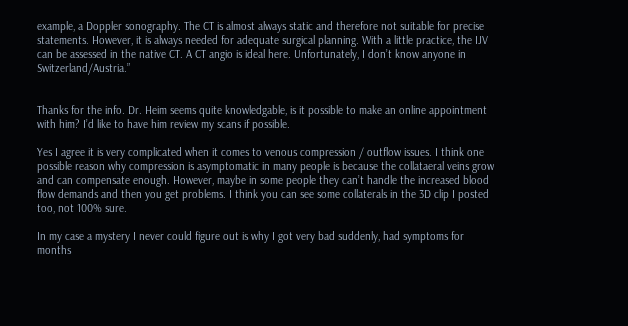example, a Doppler sonography. The CT is almost always static and therefore not suitable for precise statements. However, it is always needed for adequate surgical planning. With a little practice, the IJV can be assessed in the native CT. A CT angio is ideal here. Unfortunately, I don’t know anyone in Switzerland/Austria.”


Thanks for the info. Dr. Heim seems quite knowledgable, is it possible to make an online appointment with him? I’d like to have him review my scans if possible.

Yes I agree it is very complicated when it comes to venous compression / outflow issues. I think one possible reason why compression is asymptomatic in many people is because the collataeral veins grow and can compensate enough. However, maybe in some people they can’t handle the increased blood flow demands and then you get problems. I think you can see some collaterals in the 3D clip I posted too, not 100% sure.

In my case a mystery I never could figure out is why I got very bad suddenly, had symptoms for months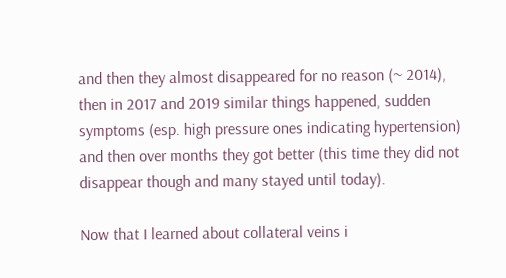and then they almost disappeared for no reason (~ 2014), then in 2017 and 2019 similar things happened, sudden symptoms (esp. high pressure ones indicating hypertension) and then over months they got better (this time they did not disappear though and many stayed until today).

Now that I learned about collateral veins i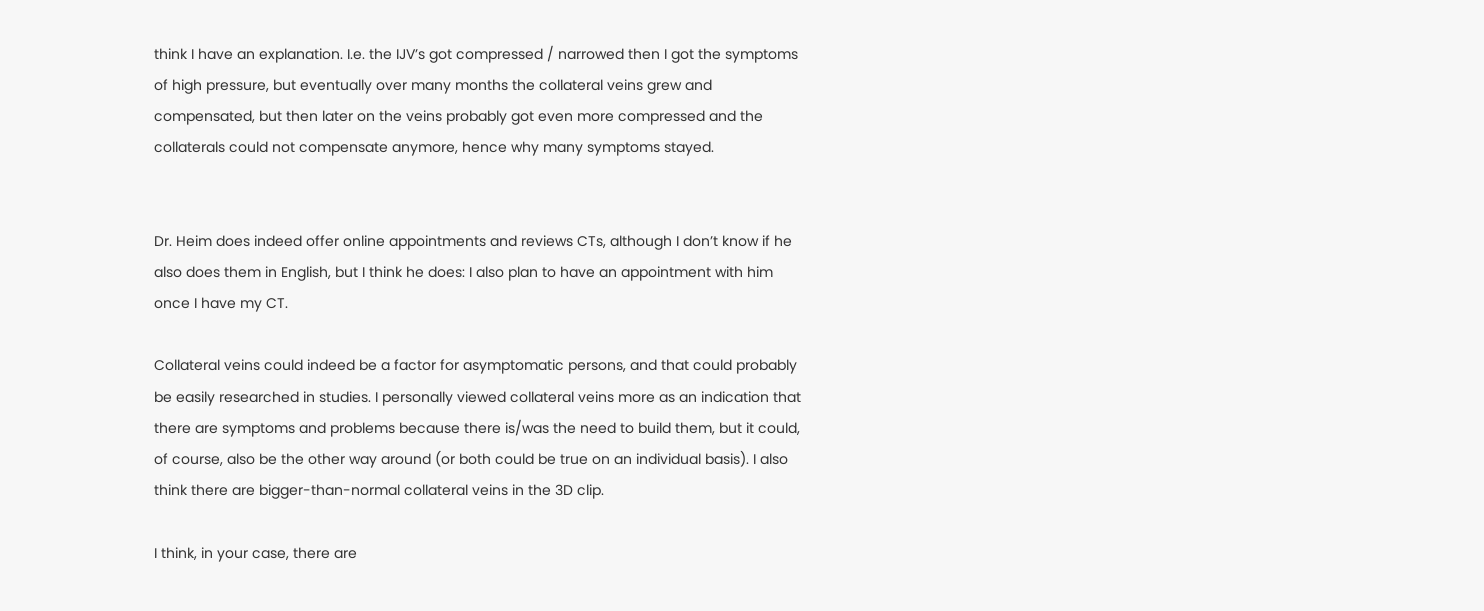think I have an explanation. I.e. the IJV’s got compressed / narrowed then I got the symptoms of high pressure, but eventually over many months the collateral veins grew and compensated, but then later on the veins probably got even more compressed and the collaterals could not compensate anymore, hence why many symptoms stayed.


Dr. Heim does indeed offer online appointments and reviews CTs, although I don’t know if he also does them in English, but I think he does: I also plan to have an appointment with him once I have my CT.

Collateral veins could indeed be a factor for asymptomatic persons, and that could probably be easily researched in studies. I personally viewed collateral veins more as an indication that there are symptoms and problems because there is/was the need to build them, but it could, of course, also be the other way around (or both could be true on an individual basis). I also think there are bigger-than-normal collateral veins in the 3D clip.

I think, in your case, there are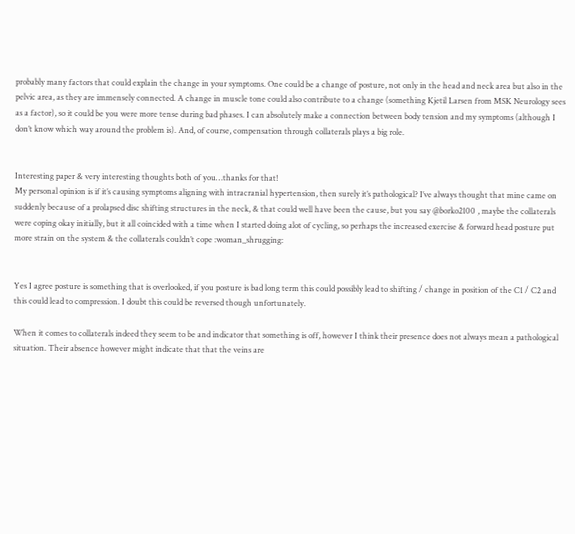probably many factors that could explain the change in your symptoms. One could be a change of posture, not only in the head and neck area but also in the pelvic area, as they are immensely connected. A change in muscle tone could also contribute to a change (something Kjetil Larsen from MSK Neurology sees as a factor), so it could be you were more tense during bad phases. I can absolutely make a connection between body tension and my symptoms (although I don’t know which way around the problem is). And, of course, compensation through collaterals plays a big role.


Interesting paper & very interesting thoughts both of you…thanks for that!
My personal opinion is if it’s causing symptoms aligning with intracranial hypertension, then surely it’s pathological? I’ve always thought that mine came on suddenly because of a prolapsed disc shifting structures in the neck, & that could well have been the cause, but you say @borko2100 , maybe the collaterals were coping okay initially, but it all coincided with a time when I started doing alot of cycling, so perhaps the increased exercise & forward head posture put more strain on the system & the collaterals couldn’t cope :woman_shrugging:


Yes I agree posture is something that is overlooked, if you posture is bad long term this could possibly lead to shifting / change in position of the C1 / C2 and this could lead to compression. I doubt this could be reversed though unfortunately.

When it comes to collaterals indeed they seem to be and indicator that something is off, however I think their presence does not always mean a pathological situation. Their absence however might indicate that that the veins are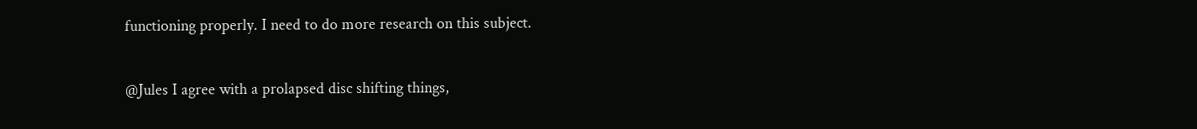functioning properly. I need to do more research on this subject.

@Jules I agree with a prolapsed disc shifting things,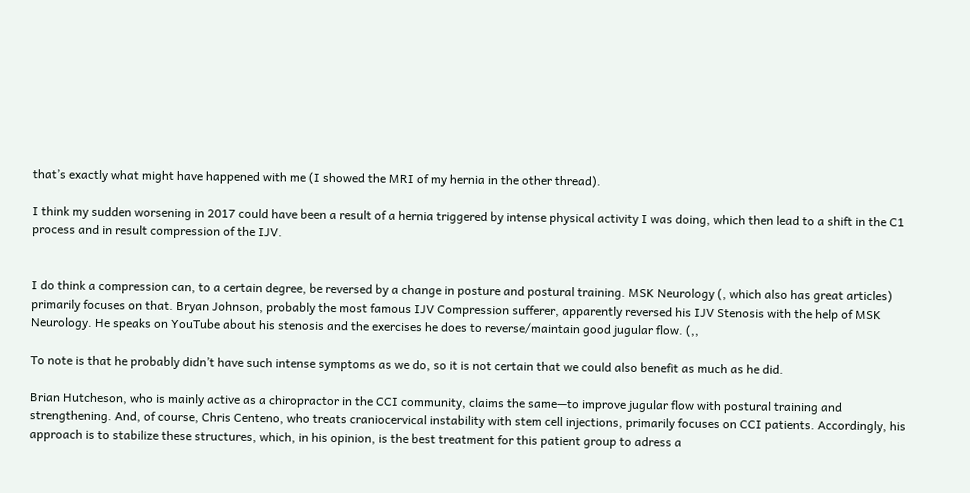that’s exactly what might have happened with me (I showed the MRI of my hernia in the other thread).

I think my sudden worsening in 2017 could have been a result of a hernia triggered by intense physical activity I was doing, which then lead to a shift in the C1 process and in result compression of the IJV.


I do think a compression can, to a certain degree, be reversed by a change in posture and postural training. MSK Neurology (, which also has great articles) primarily focuses on that. Bryan Johnson, probably the most famous IJV Compression sufferer, apparently reversed his IJV Stenosis with the help of MSK Neurology. He speaks on YouTube about his stenosis and the exercises he does to reverse/maintain good jugular flow. (,,

To note is that he probably didn’t have such intense symptoms as we do, so it is not certain that we could also benefit as much as he did.

Brian Hutcheson, who is mainly active as a chiropractor in the CCI community, claims the same—to improve jugular flow with postural training and strengthening. And, of course, Chris Centeno, who treats craniocervical instability with stem cell injections, primarily focuses on CCI patients. Accordingly, his approach is to stabilize these structures, which, in his opinion, is the best treatment for this patient group to adress a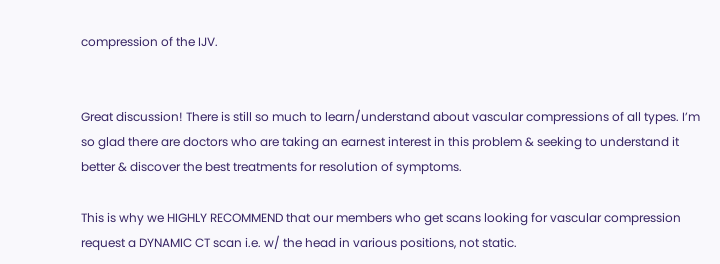compression of the IJV.


Great discussion! There is still so much to learn/understand about vascular compressions of all types. I’m so glad there are doctors who are taking an earnest interest in this problem & seeking to understand it better & discover the best treatments for resolution of symptoms.

This is why we HIGHLY RECOMMEND that our members who get scans looking for vascular compression request a DYNAMIC CT scan i.e. w/ the head in various positions, not static.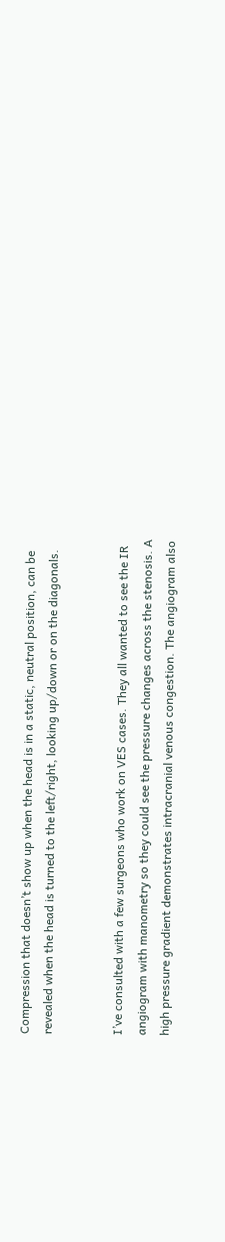Compression that doesn’t show up when the head is in a static, neutral position, can be revealed when the head is turned to the left/right, looking up/down or on the diagonals.


I’ve consulted with a few surgeons who work on VES cases. They all wanted to see the IR angiogram with manometry so they could see the pressure changes across the stenosis. A high pressure gradient demonstrates intracranial venous congestion. The angiogram also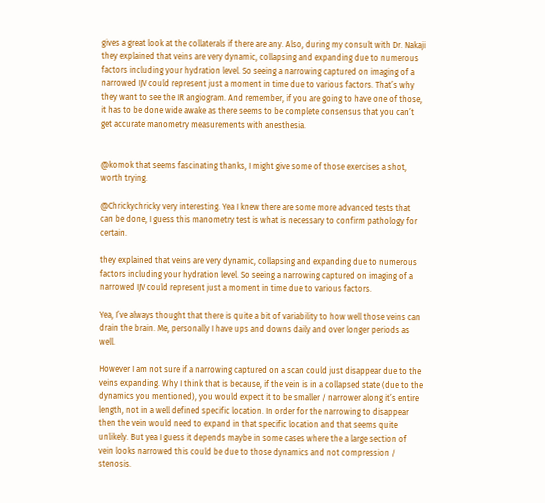gives a great look at the collaterals if there are any. Also, during my consult with Dr. Nakaji they explained that veins are very dynamic, collapsing and expanding due to numerous factors including your hydration level. So seeing a narrowing captured on imaging of a narrowed IJV could represent just a moment in time due to various factors. That’s why they want to see the IR angiogram. And remember, if you are going to have one of those, it has to be done wide awake as there seems to be complete consensus that you can’t get accurate manometry measurements with anesthesia.


@komok that seems fascinating thanks, I might give some of those exercises a shot, worth trying.

@Chrickychricky very interesting. Yea I knew there are some more advanced tests that can be done, I guess this manometry test is what is necessary to confirm pathology for certain.

they explained that veins are very dynamic, collapsing and expanding due to numerous factors including your hydration level. So seeing a narrowing captured on imaging of a narrowed IJV could represent just a moment in time due to various factors.

Yea, I’ve always thought that there is quite a bit of variability to how well those veins can drain the brain. Me, personally I have ups and downs daily and over longer periods as well.

However I am not sure if a narrowing captured on a scan could just disappear due to the veins expanding. Why I think that is because, if the vein is in a collapsed state (due to the dynamics you mentioned), you would expect it to be smaller / narrower along it’s entire length, not in a well defined specific location. In order for the narrowing to disappear then the vein would need to expand in that specific location and that seems quite unlikely. But yea I guess it depends maybe in some cases where the a large section of vein looks narrowed this could be due to those dynamics and not compression / stenosis.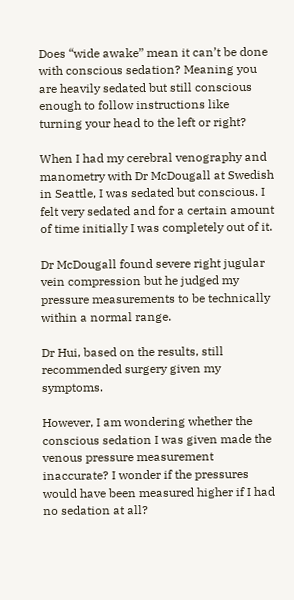Does “wide awake” mean it can’t be done with conscious sedation? Meaning you are heavily sedated but still conscious enough to follow instructions like turning your head to the left or right?

When I had my cerebral venography and manometry with Dr McDougall at Swedish in Seattle, I was sedated but conscious. I felt very sedated and for a certain amount of time initially I was completely out of it.

Dr McDougall found severe right jugular vein compression but he judged my pressure measurements to be technically within a normal range.

Dr Hui, based on the results, still recommended surgery given my symptoms.

However, I am wondering whether the conscious sedation I was given made the venous pressure measurement inaccurate? I wonder if the pressures would have been measured higher if I had no sedation at all?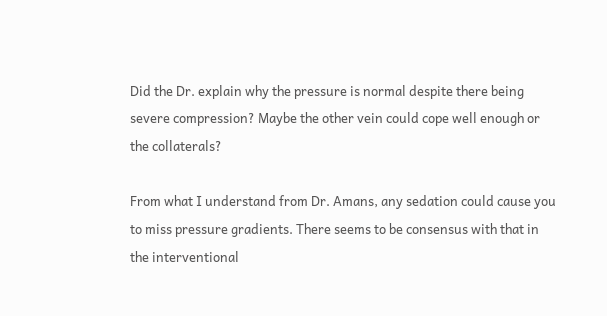Did the Dr. explain why the pressure is normal despite there being severe compression? Maybe the other vein could cope well enough or the collaterals?

From what I understand from Dr. Amans, any sedation could cause you to miss pressure gradients. There seems to be consensus with that in the interventional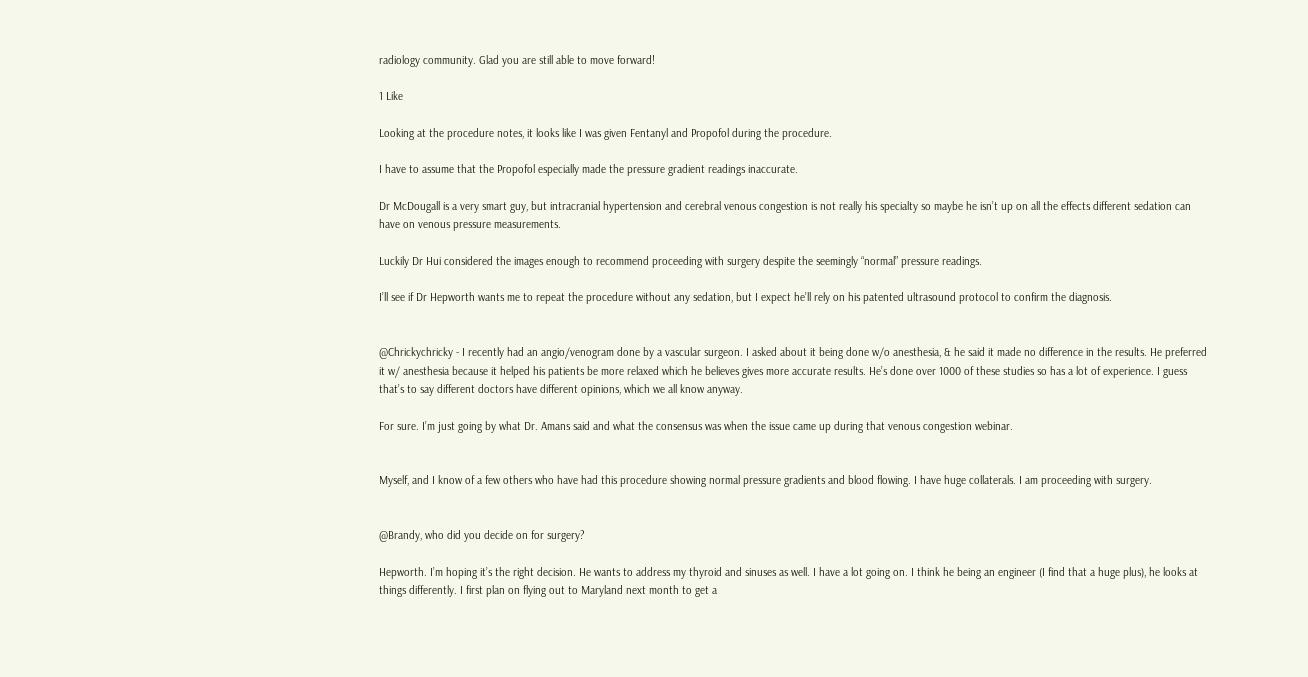radiology community. Glad you are still able to move forward!

1 Like

Looking at the procedure notes, it looks like I was given Fentanyl and Propofol during the procedure.

I have to assume that the Propofol especially made the pressure gradient readings inaccurate.

Dr McDougall is a very smart guy, but intracranial hypertension and cerebral venous congestion is not really his specialty so maybe he isn’t up on all the effects different sedation can have on venous pressure measurements.

Luckily Dr Hui considered the images enough to recommend proceeding with surgery despite the seemingly “normal” pressure readings.

I’ll see if Dr Hepworth wants me to repeat the procedure without any sedation, but I expect he’ll rely on his patented ultrasound protocol to confirm the diagnosis.


@Chrickychricky - I recently had an angio/venogram done by a vascular surgeon. I asked about it being done w/o anesthesia, & he said it made no difference in the results. He preferred it w/ anesthesia because it helped his patients be more relaxed which he believes gives more accurate results. He’s done over 1000 of these studies so has a lot of experience. I guess that’s to say different doctors have different opinions, which we all know anyway.

For sure. I’m just going by what Dr. Amans said and what the consensus was when the issue came up during that venous congestion webinar.


Myself, and I know of a few others who have had this procedure showing normal pressure gradients and blood flowing. I have huge collaterals. I am proceeding with surgery.


@Brandy, who did you decide on for surgery?

Hepworth. I’m hoping it’s the right decision. He wants to address my thyroid and sinuses as well. I have a lot going on. I think he being an engineer (I find that a huge plus), he looks at things differently. I first plan on flying out to Maryland next month to get a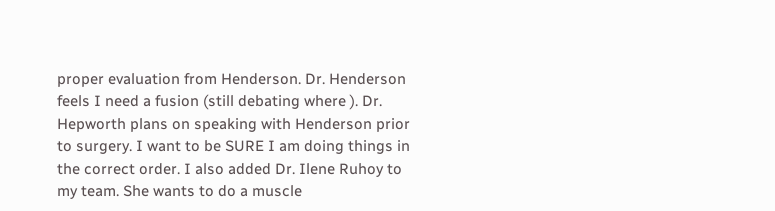proper evaluation from Henderson. Dr. Henderson feels I need a fusion (still debating where ). Dr. Hepworth plans on speaking with Henderson prior to surgery. I want to be SURE I am doing things in the correct order. I also added Dr. Ilene Ruhoy to my team. She wants to do a muscle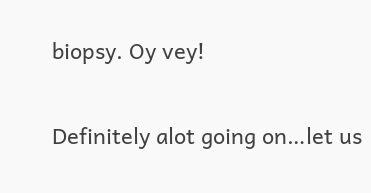biopsy. Oy vey!


Definitely alot going on…let us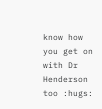know how you get on with Dr Henderson too :hugs: